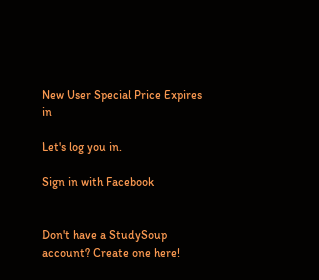New User Special Price Expires in

Let's log you in.

Sign in with Facebook


Don't have a StudySoup account? Create one here!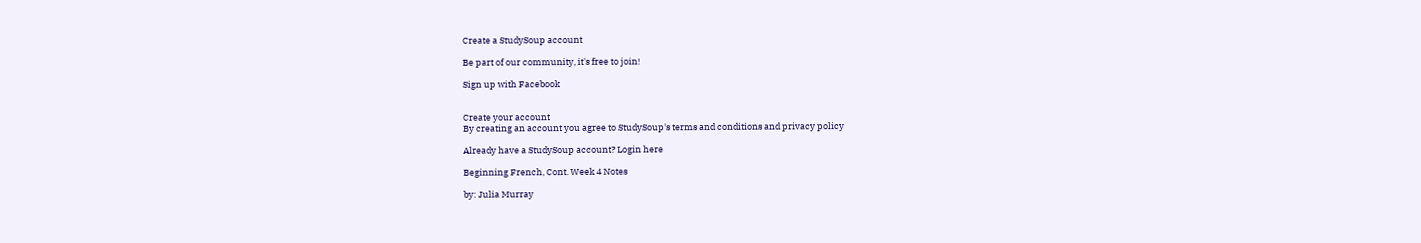Create a StudySoup account

Be part of our community, it's free to join!

Sign up with Facebook


Create your account
By creating an account you agree to StudySoup's terms and conditions and privacy policy

Already have a StudySoup account? Login here

Beginning French, Cont. Week 4 Notes

by: Julia Murray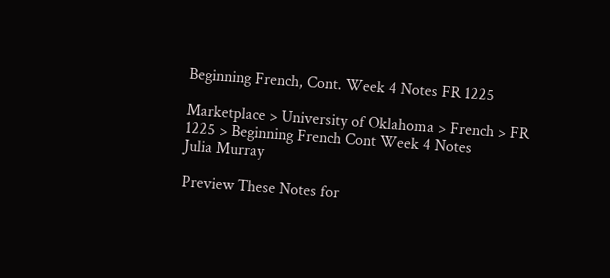Beginning French, Cont. Week 4 Notes FR 1225

Marketplace > University of Oklahoma > French > FR 1225 > Beginning French Cont Week 4 Notes
Julia Murray

Preview These Notes for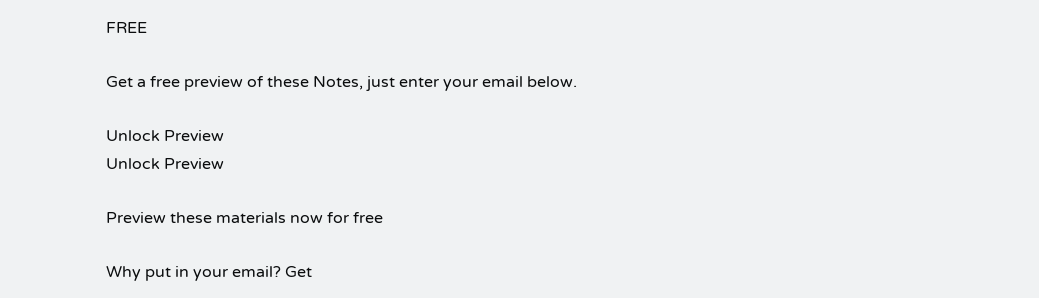FREE

Get a free preview of these Notes, just enter your email below.

Unlock Preview
Unlock Preview

Preview these materials now for free

Why put in your email? Get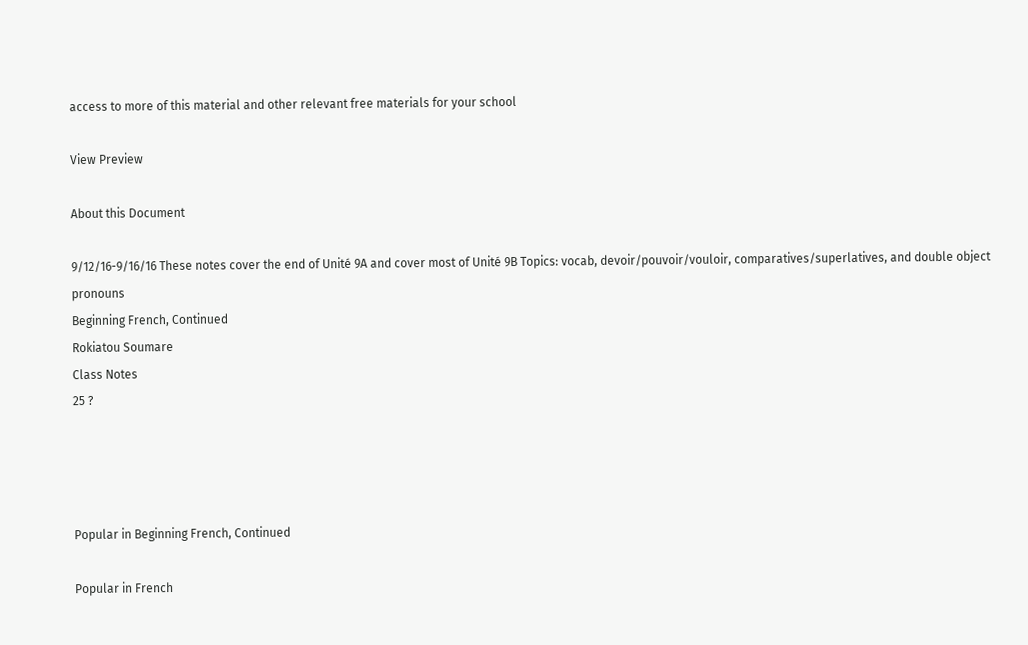access to more of this material and other relevant free materials for your school

View Preview

About this Document

9/12/16-9/16/16 These notes cover the end of Unité 9A and cover most of Unité 9B Topics: vocab, devoir/pouvoir/vouloir, comparatives/superlatives, and double object pronouns
Beginning French, Continued
Rokiatou Soumare
Class Notes
25 ?




Popular in Beginning French, Continued

Popular in French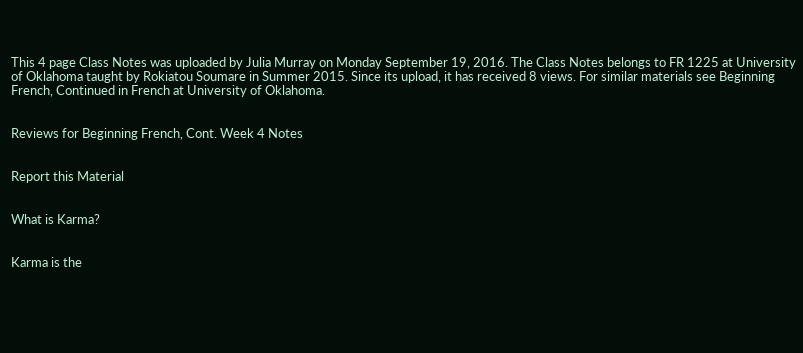This 4 page Class Notes was uploaded by Julia Murray on Monday September 19, 2016. The Class Notes belongs to FR 1225 at University of Oklahoma taught by Rokiatou Soumare in Summer 2015. Since its upload, it has received 8 views. For similar materials see Beginning French, Continued in French at University of Oklahoma.


Reviews for Beginning French, Cont. Week 4 Notes


Report this Material


What is Karma?


Karma is the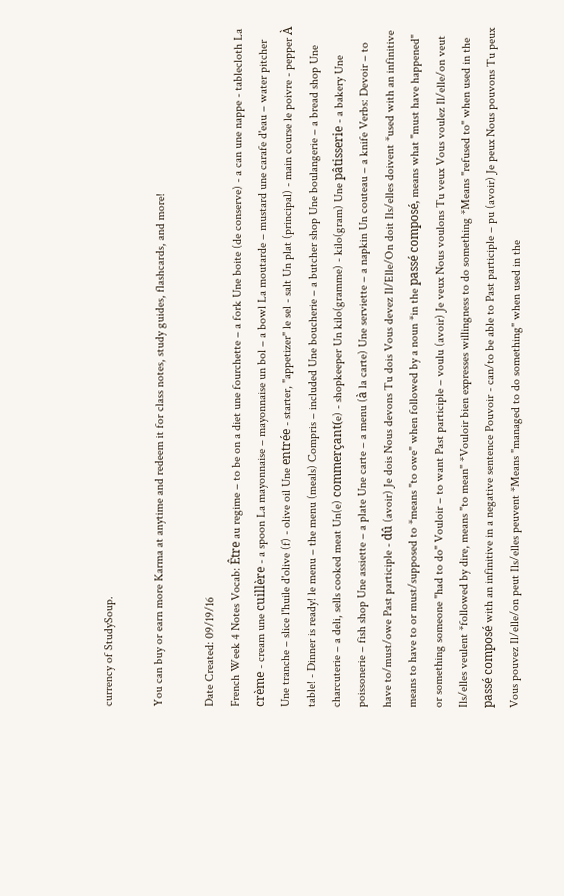currency of StudySoup.

You can buy or earn more Karma at anytime and redeem it for class notes, study guides, flashcards, and more!

Date Created: 09/19/16
French Week 4 Notes Vocab: Être au regime – to be on a diet une fourchette – a fork Une boite (de conserve) - a can une nappe - tablecloth La crème - cream une cuillère - a spoon La mayonnaise – mayonnaise un bol – a bowl La moutarde – mustard une carafe d'eau – water pitcher Une tranche – slice l'huile d'olive (f) - olive oil Une entrée - starter, "appetizer" le sel - salt Un plat (principal) - main course le poivre - pepper À table! - Dinner is ready! le menu – the menu (meals) Compris – included Une boucherie – a butcher shop Une boulangerie – a bread shop Une charcuterie – a deli, sells cooked meat Un(e) commerçant(e) - shopkeeper Un kilo(gramme) - kilo(gram) Une pâtisserie - a bakery Une poissonerie – fish shop Une assiette – a plate Une carte – a menu (à la carte) Une serviette – a napkin Un couteau – a knife Verbs: Devoir – to have to/must/owe Past participle - dû (avoir) Je dois Nous devons Tu dois Vous devez Il/Elle/On doit Ils/elles doivent *used with an infinitive means to have to or must/supposed to *means "to owe" when followed by a noun *in the passé composé, means what "must have happened" or something someone "had to do" Vouloir – to want Past participle – voulu (avoir) Je veux Nous voulons Tu veux Vous voulez Il/elle/on veut Ils/elles veulent *followed by dire, means "to mean" *Vouloir bien expresses willingness to do something *Means "refused to" when used in the passé composé with an infinitive in a negative sentence Pouvoir - can/to be able to Past participle – pu (avoir) Je peux Nous pouvons Tu peux Vous pouvez Il/elle/on peut Ils/elles peuvent *Means "managed to do something" when used in the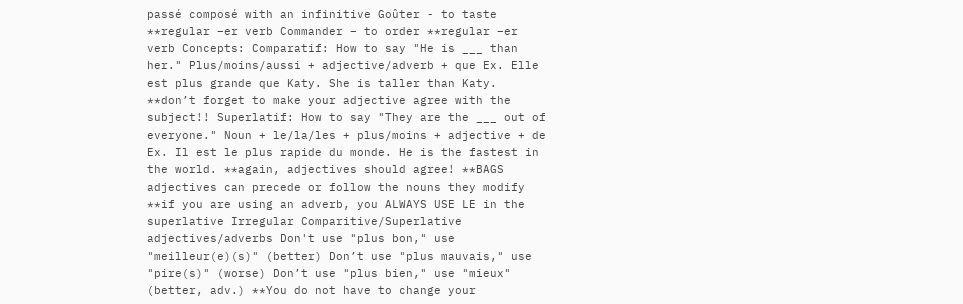passé composé with an infinitive Goûter - to taste **regular –er verb Commander – to order **regular –er verb Concepts: Comparatif: How to say "He is ___ than her." Plus/moins/aussi + adjective/adverb + que Ex. Elle est plus grande que Katy. She is taller than Katy. **don’t forget to make your adjective agree with the subject!! Superlatif: How to say "They are the ___ out of everyone." Noun + le/la/les + plus/moins + adjective + de Ex. Il est le plus rapide du monde. He is the fastest in the world. **again, adjectives should agree! **BAGS adjectives can precede or follow the nouns they modify **if you are using an adverb, you ALWAYS USE LE in the superlative Irregular Comparitive/Superlative adjectives/adverbs Don't use "plus bon," use "meilleur(e)(s)" (better) Don’t use "plus mauvais," use "pire(s)" (worse) Don’t use "plus bien," use "mieux" (better, adv.) **You do not have to change your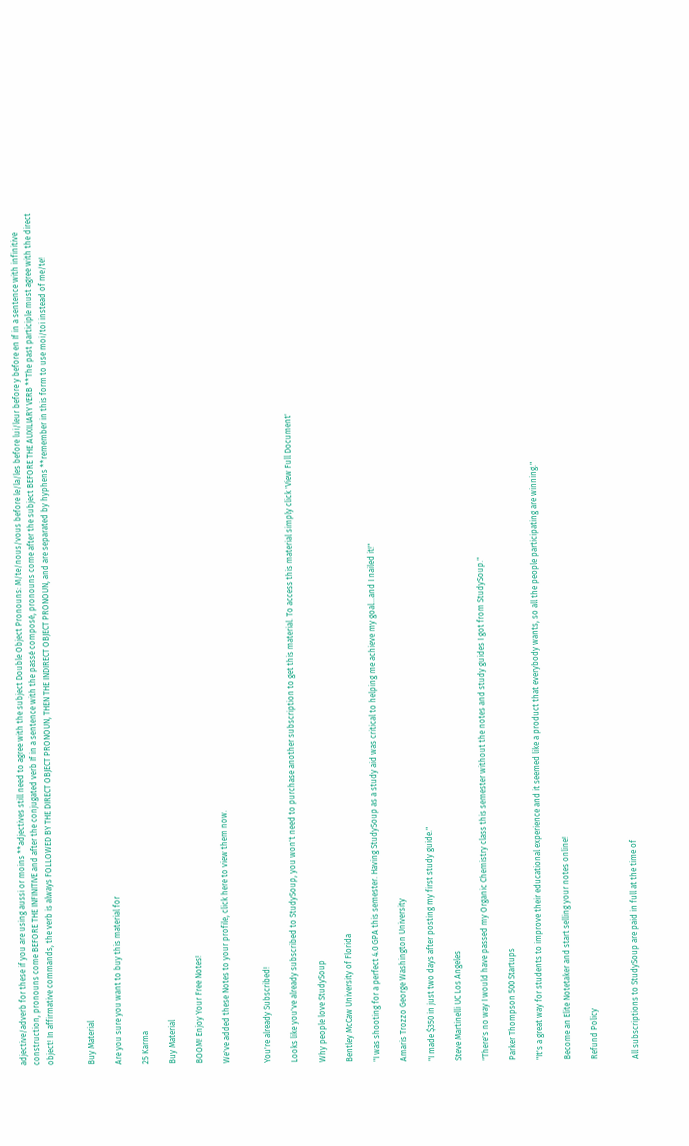adjective/adverb for these if you are using aussi or moins **adjectives still need to agree with the subject Double Object Pronouns: M/te/nous/vous before le/la/les before lui/leur before y before en If in a sentence with infinitive construction, pronouns come BEFORE THE INFINITIVE and after the conjugated verb If in a sentence with the passé composé, pronouns come after the subject BEFORE THE AUXILIARY VERB **The past participle must agree with the direct object! In affirmative commands, the verb is always FOLLOWED BY THE DIRECT OBJECT PRONOUN, THEN THE INDIRECT OBJECT PRONOUN, and are separated by hyphens **remember in this form to use moi/toi instead of me/te!


Buy Material

Are you sure you want to buy this material for

25 Karma

Buy Material

BOOM! Enjoy Your Free Notes!

We've added these Notes to your profile, click here to view them now.


You're already Subscribed!

Looks like you've already subscribed to StudySoup, you won't need to purchase another subscription to get this material. To access this material simply click 'View Full Document'

Why people love StudySoup

Bentley McCaw University of Florida

"I was shooting for a perfect 4.0 GPA this semester. Having StudySoup as a study aid was critical to helping me achieve my goal...and I nailed it!"

Amaris Trozzo George Washington University

"I made $350 in just two days after posting my first study guide."

Steve Martinelli UC Los Angeles

"There's no way I would have passed my Organic Chemistry class this semester without the notes and study guides I got from StudySoup."

Parker Thompson 500 Startups

"It's a great way for students to improve their educational experience and it seemed like a product that everybody wants, so all the people participating are winning."

Become an Elite Notetaker and start selling your notes online!

Refund Policy


All subscriptions to StudySoup are paid in full at the time of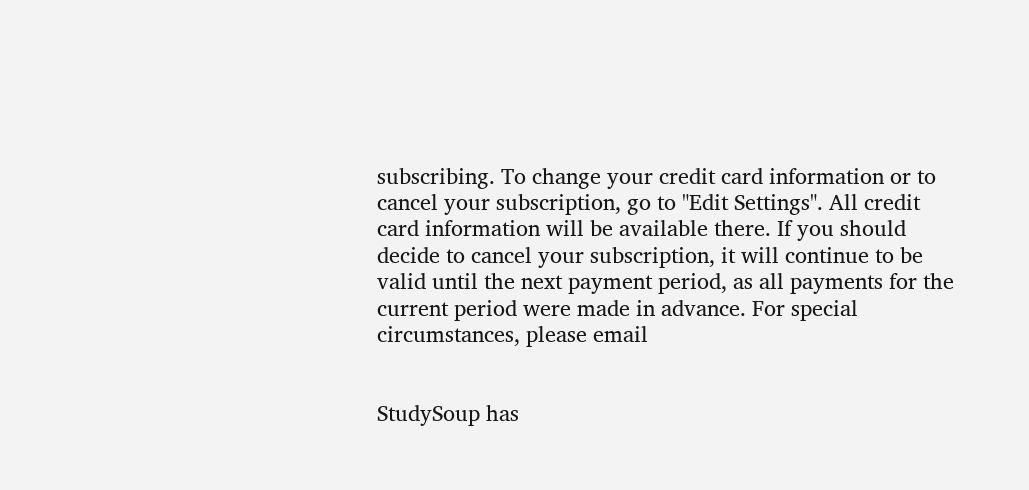subscribing. To change your credit card information or to cancel your subscription, go to "Edit Settings". All credit card information will be available there. If you should decide to cancel your subscription, it will continue to be valid until the next payment period, as all payments for the current period were made in advance. For special circumstances, please email


StudySoup has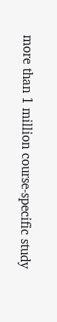more than 1 million course-specific study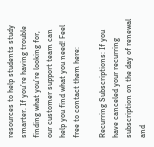resources to help students study smarter. If you’re having trouble finding what you’re looking for, our customer support team can help you find what you need! Feel free to contact them here:

Recurring Subscriptions: If you have canceled your recurring subscription on the day of renewal and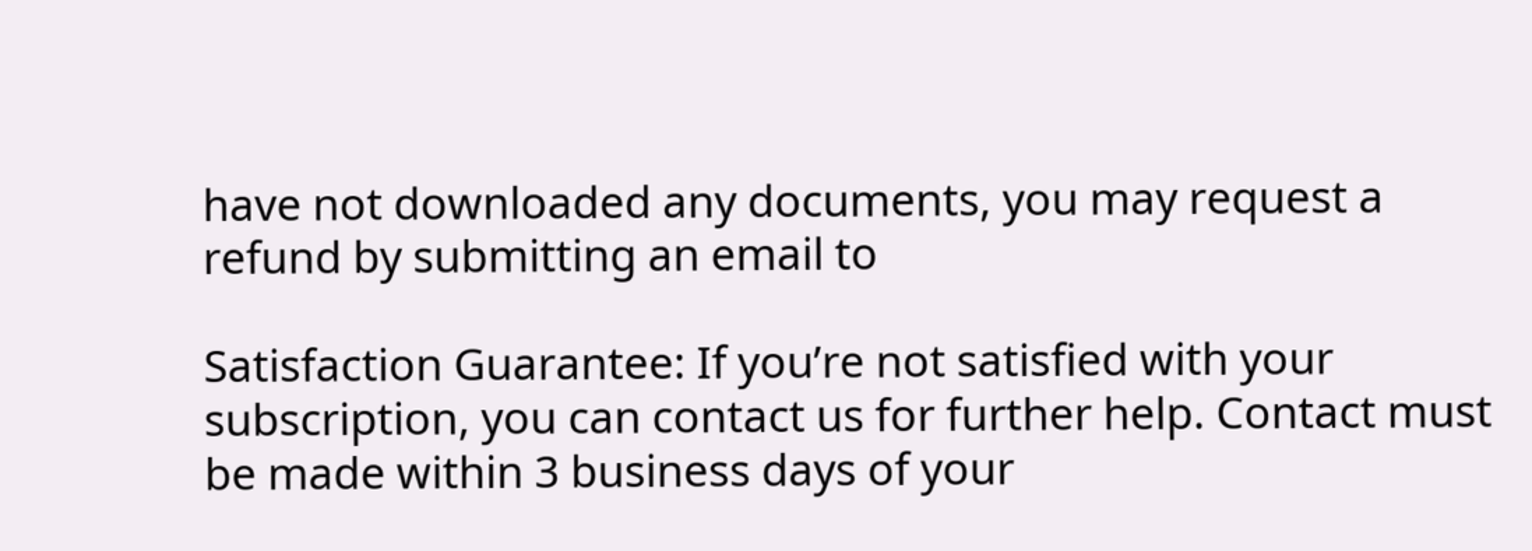have not downloaded any documents, you may request a refund by submitting an email to

Satisfaction Guarantee: If you’re not satisfied with your subscription, you can contact us for further help. Contact must be made within 3 business days of your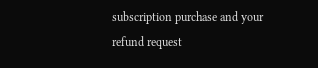subscription purchase and your refund request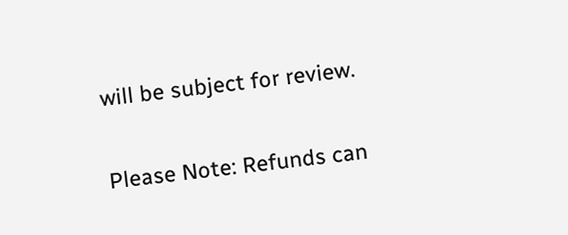will be subject for review.

Please Note: Refunds can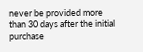never be provided more than 30 days after the initial purchase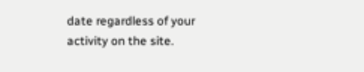date regardless of your activity on the site.